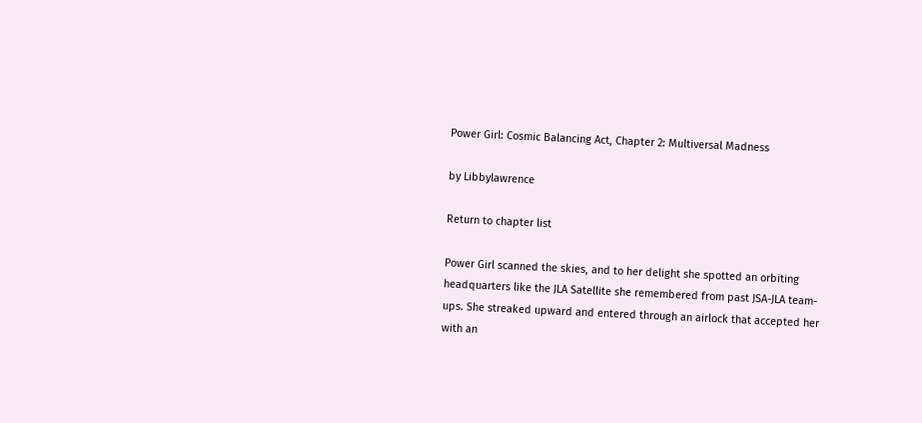Power Girl: Cosmic Balancing Act, Chapter 2: Multiversal Madness

by Libbylawrence

Return to chapter list

Power Girl scanned the skies, and to her delight she spotted an orbiting headquarters like the JLA Satellite she remembered from past JSA-JLA team-ups. She streaked upward and entered through an airlock that accepted her with an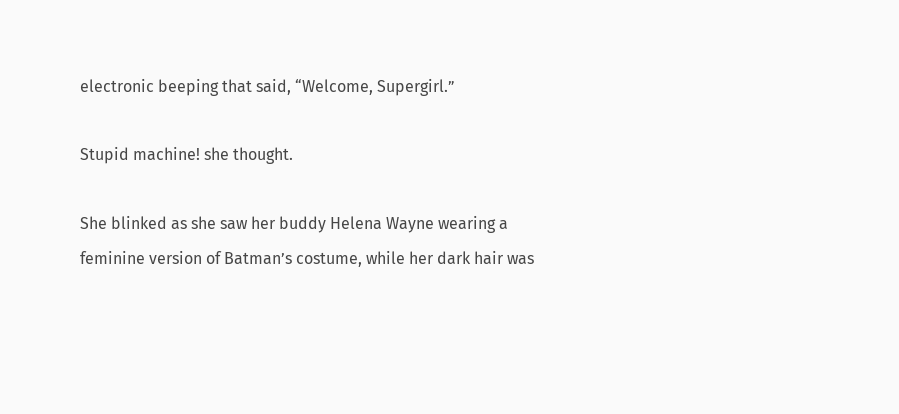electronic beeping that said, “Welcome, Supergirl.”

Stupid machine! she thought.

She blinked as she saw her buddy Helena Wayne wearing a feminine version of Batman’s costume, while her dark hair was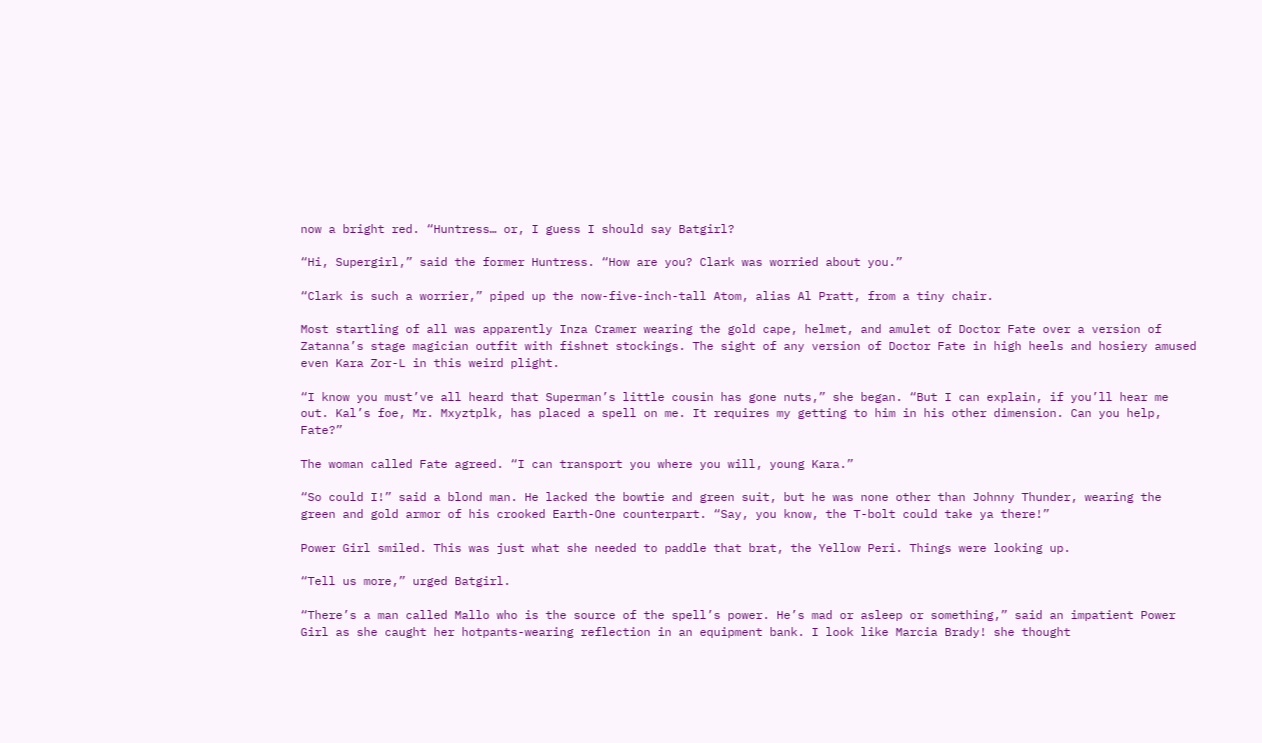now a bright red. “Huntress… or, I guess I should say Batgirl?

“Hi, Supergirl,” said the former Huntress. “How are you? Clark was worried about you.”

“Clark is such a worrier,” piped up the now-five-inch-tall Atom, alias Al Pratt, from a tiny chair.

Most startling of all was apparently Inza Cramer wearing the gold cape, helmet, and amulet of Doctor Fate over a version of Zatanna’s stage magician outfit with fishnet stockings. The sight of any version of Doctor Fate in high heels and hosiery amused even Kara Zor-L in this weird plight.

“I know you must’ve all heard that Superman’s little cousin has gone nuts,” she began. “But I can explain, if you’ll hear me out. Kal’s foe, Mr. Mxyztplk, has placed a spell on me. It requires my getting to him in his other dimension. Can you help, Fate?”

The woman called Fate agreed. “I can transport you where you will, young Kara.”

“So could I!” said a blond man. He lacked the bowtie and green suit, but he was none other than Johnny Thunder, wearing the green and gold armor of his crooked Earth-One counterpart. “Say, you know, the T-bolt could take ya there!”

Power Girl smiled. This was just what she needed to paddle that brat, the Yellow Peri. Things were looking up.

“Tell us more,” urged Batgirl.

“There’s a man called Mallo who is the source of the spell’s power. He’s mad or asleep or something,” said an impatient Power Girl as she caught her hotpants-wearing reflection in an equipment bank. I look like Marcia Brady! she thought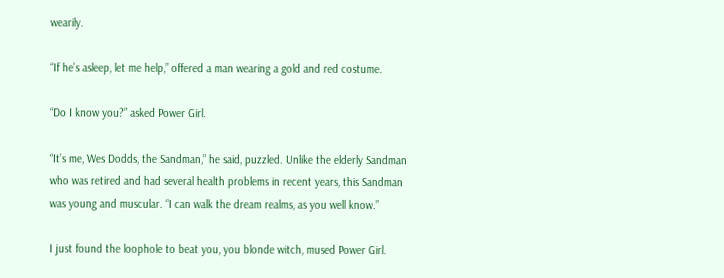wearily.

“If he’s asleep, let me help,” offered a man wearing a gold and red costume.

“Do I know you?” asked Power Girl.

“It’s me, Wes Dodds, the Sandman,” he said, puzzled. Unlike the elderly Sandman who was retired and had several health problems in recent years, this Sandman was young and muscular. “I can walk the dream realms, as you well know.”

I just found the loophole to beat you, you blonde witch, mused Power Girl.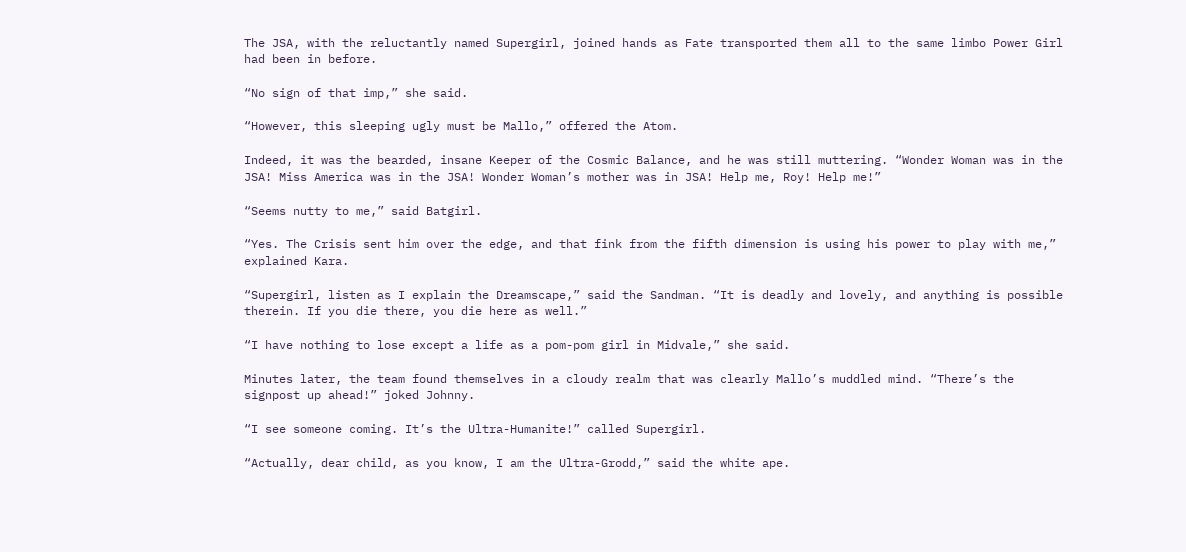The JSA, with the reluctantly named Supergirl, joined hands as Fate transported them all to the same limbo Power Girl had been in before.

“No sign of that imp,” she said.

“However, this sleeping ugly must be Mallo,” offered the Atom.

Indeed, it was the bearded, insane Keeper of the Cosmic Balance, and he was still muttering. “Wonder Woman was in the JSA! Miss America was in the JSA! Wonder Woman’s mother was in JSA! Help me, Roy! Help me!”

“Seems nutty to me,” said Batgirl.

“Yes. The Crisis sent him over the edge, and that fink from the fifth dimension is using his power to play with me,” explained Kara.

“Supergirl, listen as I explain the Dreamscape,” said the Sandman. “It is deadly and lovely, and anything is possible therein. If you die there, you die here as well.”

“I have nothing to lose except a life as a pom-pom girl in Midvale,” she said.

Minutes later, the team found themselves in a cloudy realm that was clearly Mallo’s muddled mind. “There’s the signpost up ahead!” joked Johnny.

“I see someone coming. It’s the Ultra-Humanite!” called Supergirl.

“Actually, dear child, as you know, I am the Ultra-Grodd,” said the white ape.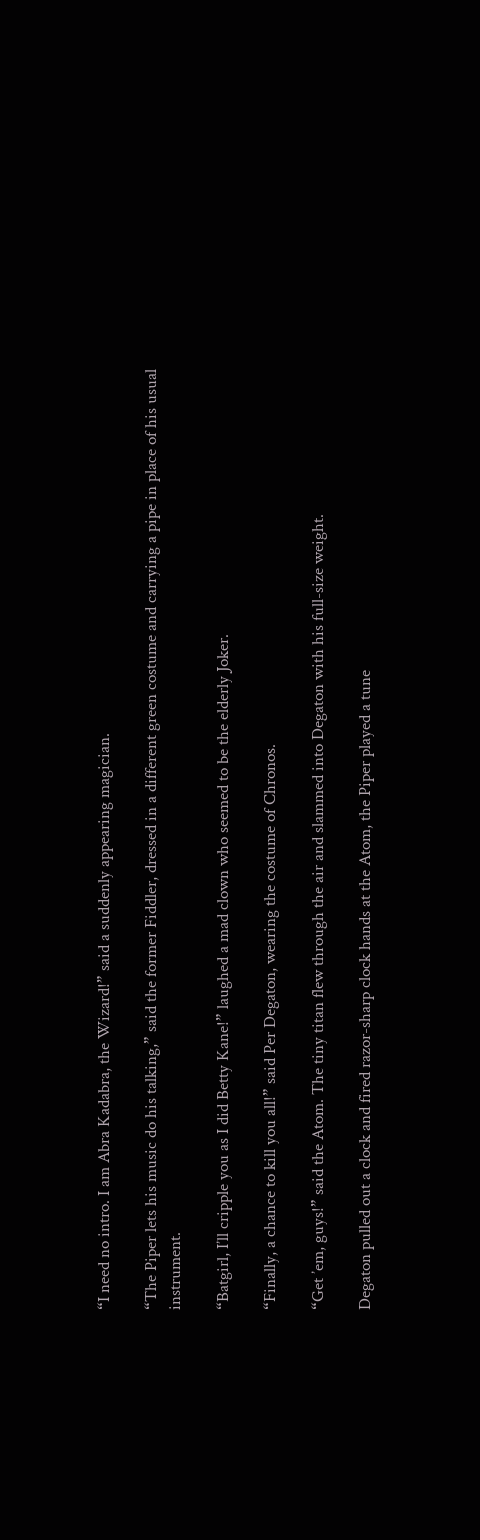“I need no intro. I am Abra Kadabra, the Wizard!” said a suddenly appearing magician.

“The Piper lets his music do his talking,” said the former Fiddler, dressed in a different green costume and carrying a pipe in place of his usual instrument.

“Batgirl, I’ll cripple you as I did Betty Kane!” laughed a mad clown who seemed to be the elderly Joker.

“Finally, a chance to kill you all!” said Per Degaton, wearing the costume of Chronos.

“Get ’em, guys!” said the Atom. The tiny titan flew through the air and slammed into Degaton with his full-size weight.

Degaton pulled out a clock and fired razor-sharp clock hands at the Atom, the Piper played a tune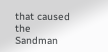that caused the Sandman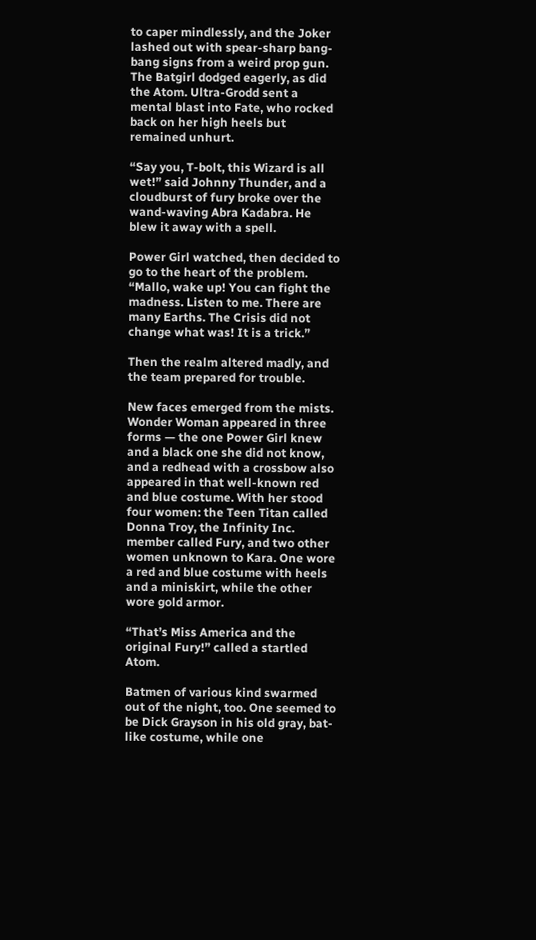to caper mindlessly, and the Joker lashed out with spear-sharp bang-bang signs from a weird prop gun. The Batgirl dodged eagerly, as did the Atom. Ultra-Grodd sent a mental blast into Fate, who rocked back on her high heels but remained unhurt.

“Say you, T-bolt, this Wizard is all wet!” said Johnny Thunder, and a cloudburst of fury broke over the wand-waving Abra Kadabra. He blew it away with a spell.

Power Girl watched, then decided to go to the heart of the problem. “Mallo, wake up! You can fight the madness. Listen to me. There are many Earths. The Crisis did not change what was! It is a trick.”

Then the realm altered madly, and the team prepared for trouble.

New faces emerged from the mists. Wonder Woman appeared in three forms — the one Power Girl knew and a black one she did not know, and a redhead with a crossbow also appeared in that well-known red and blue costume. With her stood four women: the Teen Titan called Donna Troy, the Infinity Inc. member called Fury, and two other women unknown to Kara. One wore a red and blue costume with heels and a miniskirt, while the other wore gold armor.

“That’s Miss America and the original Fury!” called a startled Atom.

Batmen of various kind swarmed out of the night, too. One seemed to be Dick Grayson in his old gray, bat-like costume, while one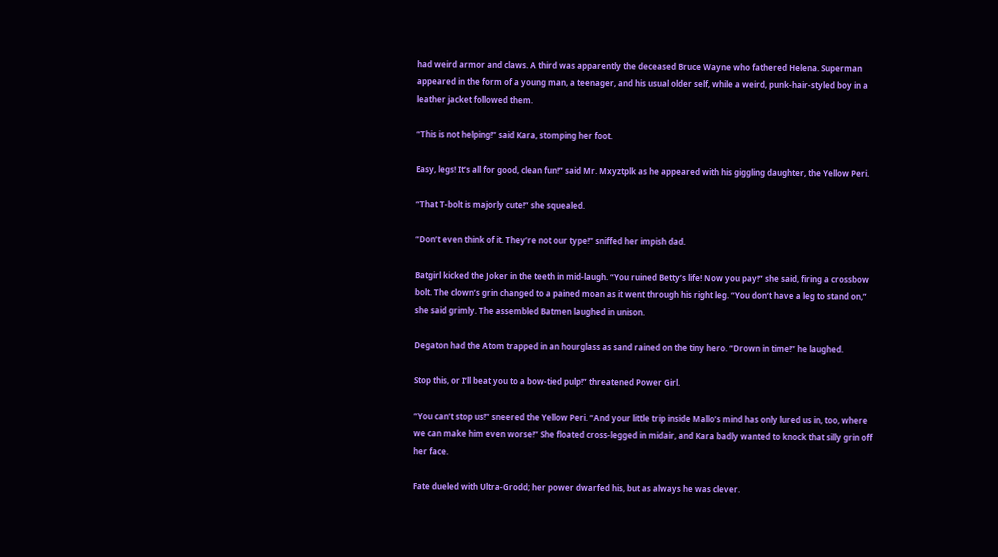had weird armor and claws. A third was apparently the deceased Bruce Wayne who fathered Helena. Superman appeared in the form of a young man, a teenager, and his usual older self, while a weird, punk-hair-styled boy in a leather jacket followed them.

“This is not helping!” said Kara, stomping her foot.

Easy, legs! It’s all for good, clean fun!” said Mr. Mxyztplk as he appeared with his giggling daughter, the Yellow Peri.

“That T-bolt is majorly cute!” she squealed.

“Don’t even think of it. They’re not our type!” sniffed her impish dad.

Batgirl kicked the Joker in the teeth in mid-laugh. “You ruined Betty’s life! Now you pay!” she said, firing a crossbow bolt. The clown’s grin changed to a pained moan as it went through his right leg. “You don’t have a leg to stand on,” she said grimly. The assembled Batmen laughed in unison.

Degaton had the Atom trapped in an hourglass as sand rained on the tiny hero. “Drown in time!” he laughed.

Stop this, or I’ll beat you to a bow-tied pulp!” threatened Power Girl.

“You can’t stop us!” sneered the Yellow Peri. “And your little trip inside Mallo’s mind has only lured us in, too, where we can make him even worse!” She floated cross-legged in midair, and Kara badly wanted to knock that silly grin off her face.

Fate dueled with Ultra-Grodd; her power dwarfed his, but as always he was clever.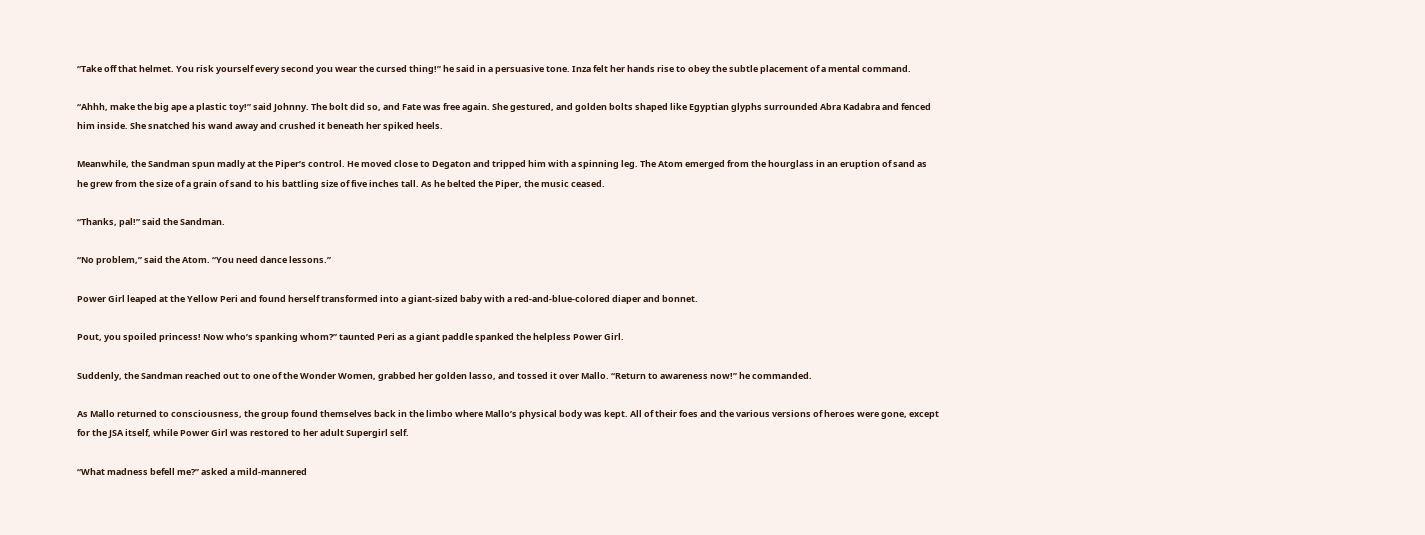“Take off that helmet. You risk yourself every second you wear the cursed thing!” he said in a persuasive tone. Inza felt her hands rise to obey the subtle placement of a mental command.

“Ahhh, make the big ape a plastic toy!” said Johnny. The bolt did so, and Fate was free again. She gestured, and golden bolts shaped like Egyptian glyphs surrounded Abra Kadabra and fenced him inside. She snatched his wand away and crushed it beneath her spiked heels.

Meanwhile, the Sandman spun madly at the Piper’s control. He moved close to Degaton and tripped him with a spinning leg. The Atom emerged from the hourglass in an eruption of sand as he grew from the size of a grain of sand to his battling size of five inches tall. As he belted the Piper, the music ceased.

“Thanks, pal!” said the Sandman.

“No problem,” said the Atom. “You need dance lessons.”

Power Girl leaped at the Yellow Peri and found herself transformed into a giant-sized baby with a red-and-blue-colored diaper and bonnet.

Pout, you spoiled princess! Now who’s spanking whom?” taunted Peri as a giant paddle spanked the helpless Power Girl.

Suddenly, the Sandman reached out to one of the Wonder Women, grabbed her golden lasso, and tossed it over Mallo. “Return to awareness now!” he commanded.

As Mallo returned to consciousness, the group found themselves back in the limbo where Mallo’s physical body was kept. All of their foes and the various versions of heroes were gone, except for the JSA itself, while Power Girl was restored to her adult Supergirl self.

“What madness befell me?” asked a mild-mannered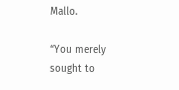Mallo.

“You merely sought to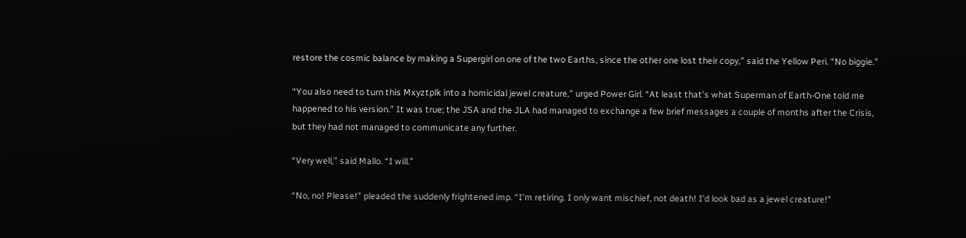restore the cosmic balance by making a Supergirl on one of the two Earths, since the other one lost their copy,” said the Yellow Peri. “No biggie.”

“You also need to turn this Mxyztplk into a homicidal jewel creature,” urged Power Girl. “At least that’s what Superman of Earth-One told me happened to his version.” It was true; the JSA and the JLA had managed to exchange a few brief messages a couple of months after the Crisis, but they had not managed to communicate any further.

“Very well,” said Mallo. “I will.”

“No, no! Please!” pleaded the suddenly frightened imp. “I’m retiring. I only want mischief, not death! I’d look bad as a jewel creature!”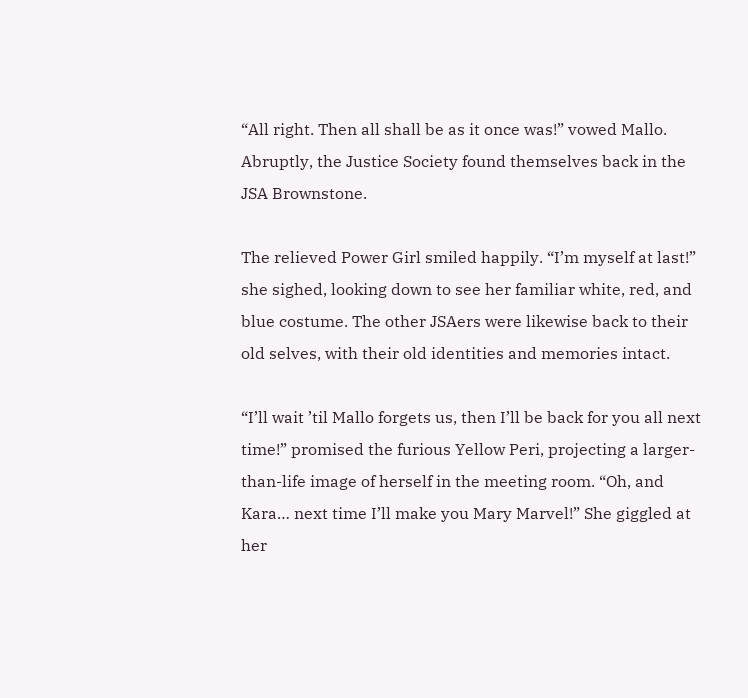“All right. Then all shall be as it once was!” vowed Mallo. Abruptly, the Justice Society found themselves back in the JSA Brownstone.

The relieved Power Girl smiled happily. “I’m myself at last!” she sighed, looking down to see her familiar white, red, and blue costume. The other JSAers were likewise back to their old selves, with their old identities and memories intact.

“I’ll wait ’til Mallo forgets us, then I’ll be back for you all next time!” promised the furious Yellow Peri, projecting a larger-than-life image of herself in the meeting room. “Oh, and Kara… next time I’ll make you Mary Marvel!” She giggled at her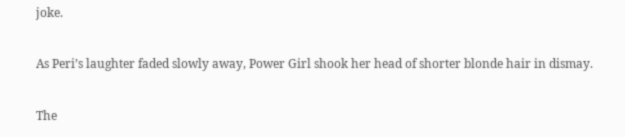joke.

As Peri’s laughter faded slowly away, Power Girl shook her head of shorter blonde hair in dismay.

The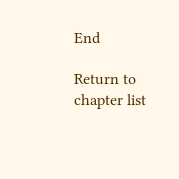End

Return to chapter list